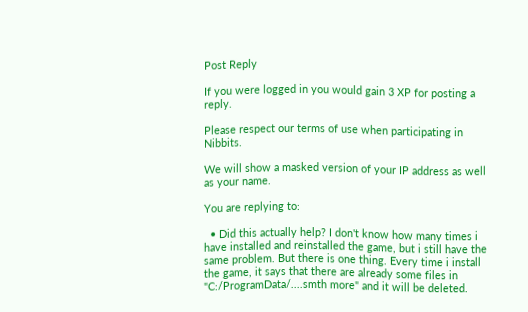Post Reply

If you were logged in you would gain 3 XP for posting a reply.

Please respect our terms of use when participating in Nibbits.

We will show a masked version of your IP address as well as your name.

You are replying to:

  • Did this actually help? I don't know how many times i have installed and reinstalled the game, but i still have the same problem. But there is one thing. Every time i install the game, it says that there are already some files in "C:/ProgramData/....smth more" and it will be deleted.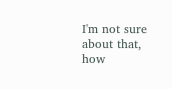I'm not sure about that, how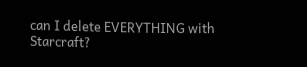can I delete EVERYTHING with Starcraft?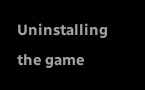Uninstalling the game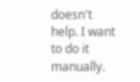doesn't help. I want to do it manually.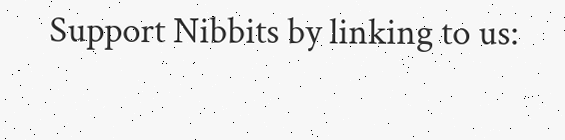Support Nibbits by linking to us: